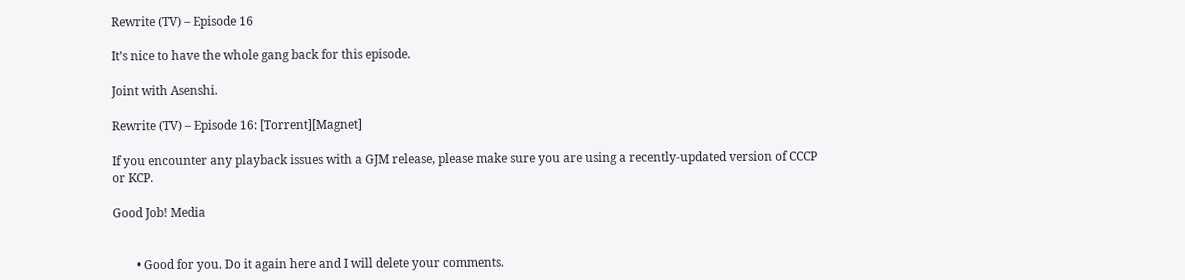Rewrite (TV) – Episode 16

It’s nice to have the whole gang back for this episode.

Joint with Asenshi.

Rewrite (TV) – Episode 16: [Torrent][Magnet]

If you encounter any playback issues with a GJM release, please make sure you are using a recently-updated version of CCCP or KCP.

Good Job! Media


        • Good for you. Do it again here and I will delete your comments.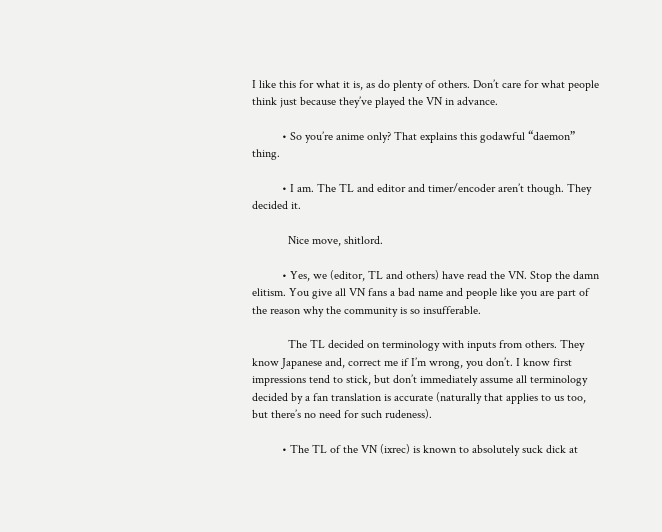I like this for what it is, as do plenty of others. Don’t care for what people think just because they’ve played the VN in advance.

          • So you’re anime only? That explains this godawful “daemon” thing.

          • I am. The TL and editor and timer/encoder aren’t though. They decided it.

            Nice move, shitlord.

          • Yes, we (editor, TL and others) have read the VN. Stop the damn elitism. You give all VN fans a bad name and people like you are part of the reason why the community is so insufferable.

            The TL decided on terminology with inputs from others. They know Japanese and, correct me if I’m wrong, you don’t. I know first impressions tend to stick, but don’t immediately assume all terminology decided by a fan translation is accurate (naturally that applies to us too, but there’s no need for such rudeness).

          • The TL of the VN (ixrec) is known to absolutely suck dick at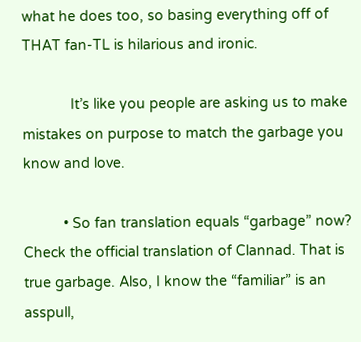what he does too, so basing everything off of THAT fan-TL is hilarious and ironic.

            It’s like you people are asking us to make mistakes on purpose to match the garbage you know and love.

          • So fan translation equals “garbage” now? Check the official translation of Clannad. That is true garbage. Also, I know the “familiar” is an asspull,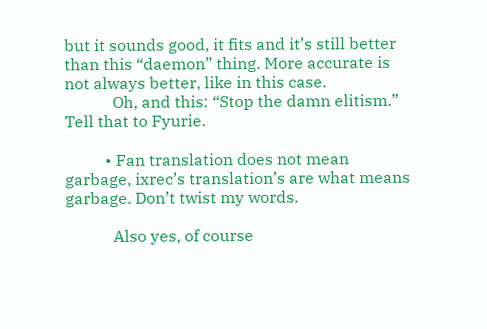but it sounds good, it fits and it’s still better than this “daemon” thing. More accurate is not always better, like in this case.
            Oh, and this: “Stop the damn elitism.” Tell that to Fyurie.

          • Fan translation does not mean garbage, ixrec’s translation’s are what means garbage. Don’t twist my words.

            Also yes, of course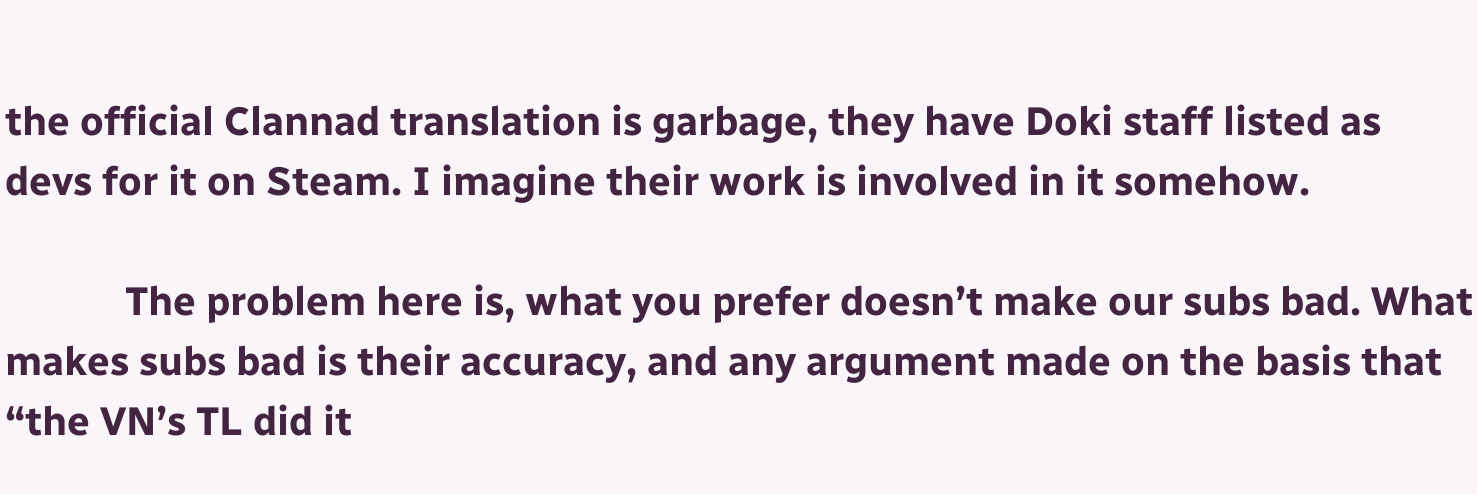the official Clannad translation is garbage, they have Doki staff listed as devs for it on Steam. I imagine their work is involved in it somehow.

            The problem here is, what you prefer doesn’t make our subs bad. What makes subs bad is their accuracy, and any argument made on the basis that “the VN’s TL did it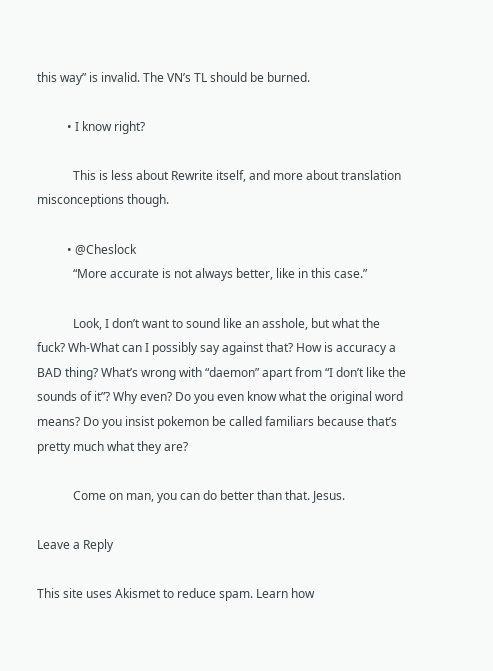this way” is invalid. The VN’s TL should be burned.

          • I know right?

            This is less about Rewrite itself, and more about translation misconceptions though.

          • @Cheslock
            “More accurate is not always better, like in this case.”

            Look, I don’t want to sound like an asshole, but what the fuck? Wh-What can I possibly say against that? How is accuracy a BAD thing? What’s wrong with “daemon” apart from “I don’t like the sounds of it”? Why even? Do you even know what the original word means? Do you insist pokemon be called familiars because that’s pretty much what they are?

            Come on man, you can do better than that. Jesus.

Leave a Reply

This site uses Akismet to reduce spam. Learn how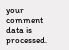your comment data is processed.